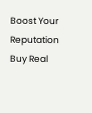Boost Your Reputation Buy Real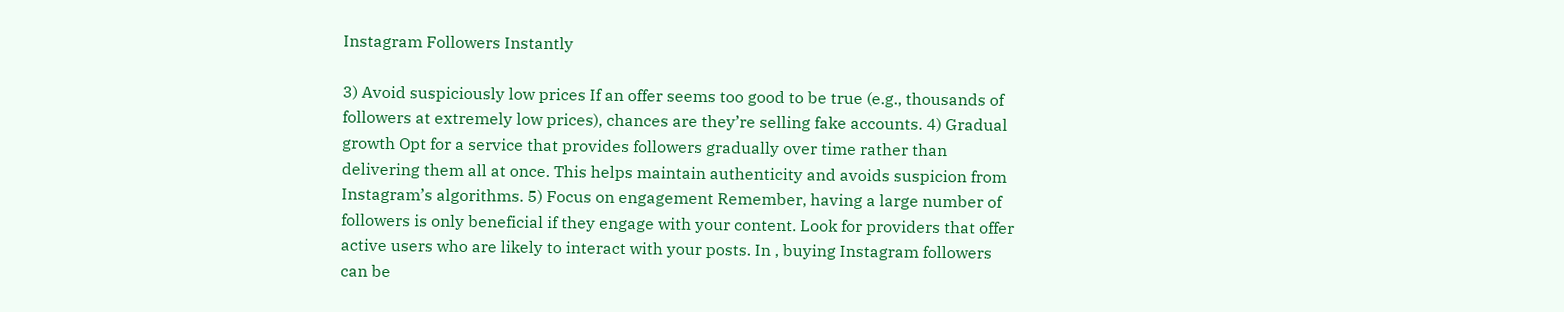Instagram Followers Instantly

3) Avoid suspiciously low prices If an offer seems too good to be true (e.g., thousands of followers at extremely low prices), chances are they’re selling fake accounts. 4) Gradual growth Opt for a service that provides followers gradually over time rather than delivering them all at once. This helps maintain authenticity and avoids suspicion from Instagram’s algorithms. 5) Focus on engagement Remember, having a large number of followers is only beneficial if they engage with your content. Look for providers that offer active users who are likely to interact with your posts. In , buying Instagram followers can be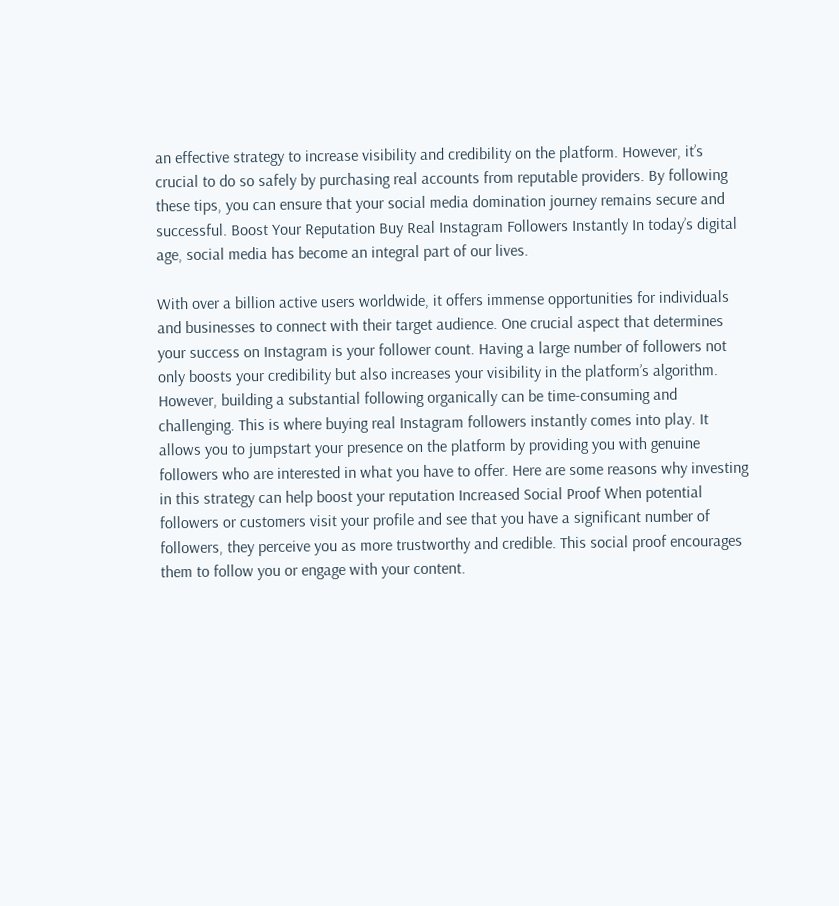an effective strategy to increase visibility and credibility on the platform. However, it’s crucial to do so safely by purchasing real accounts from reputable providers. By following these tips, you can ensure that your social media domination journey remains secure and successful. Boost Your Reputation Buy Real Instagram Followers Instantly In today’s digital age, social media has become an integral part of our lives.

With over a billion active users worldwide, it offers immense opportunities for individuals and businesses to connect with their target audience. One crucial aspect that determines your success on Instagram is your follower count. Having a large number of followers not only boosts your credibility but also increases your visibility in the platform’s algorithm. However, building a substantial following organically can be time-consuming and challenging. This is where buying real Instagram followers instantly comes into play. It allows you to jumpstart your presence on the platform by providing you with genuine followers who are interested in what you have to offer. Here are some reasons why investing in this strategy can help boost your reputation Increased Social Proof When potential followers or customers visit your profile and see that you have a significant number of followers, they perceive you as more trustworthy and credible. This social proof encourages them to follow you or engage with your content.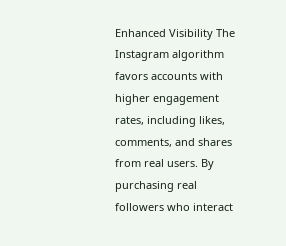Enhanced Visibility The Instagram algorithm favors accounts with higher engagement rates, including likes, comments, and shares from real users. By purchasing real followers who interact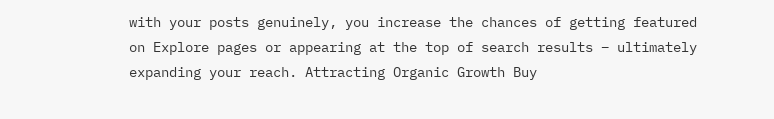with your posts genuinely, you increase the chances of getting featured on Explore pages or appearing at the top of search results – ultimately expanding your reach. Attracting Organic Growth Buy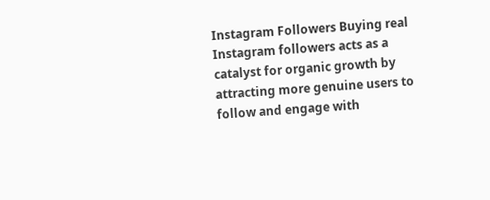Instagram Followers Buying real Instagram followers acts as a catalyst for organic growth by attracting more genuine users to follow and engage with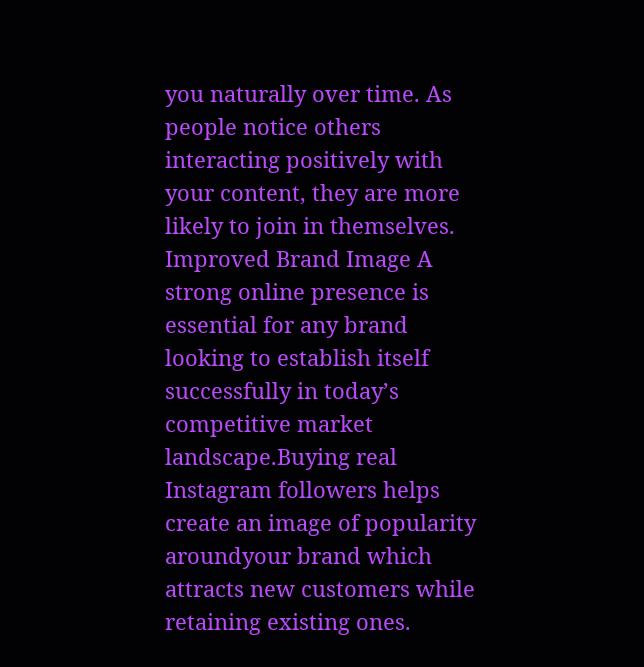you naturally over time. As people notice others interacting positively with your content, they are more likely to join in themselves. Improved Brand Image A strong online presence is essential for any brand looking to establish itself successfully in today’s competitive market landscape.Buying real Instagram followers helps create an image of popularity aroundyour brand which attracts new customers while retaining existing ones.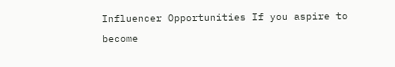Influencer Opportunities If you aspire to become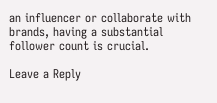an influencer or collaborate with brands, having a substantial follower count is crucial.

Leave a Reply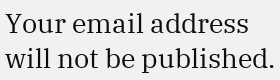Your email address will not be published.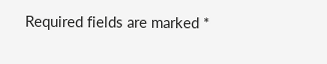Required fields are marked *